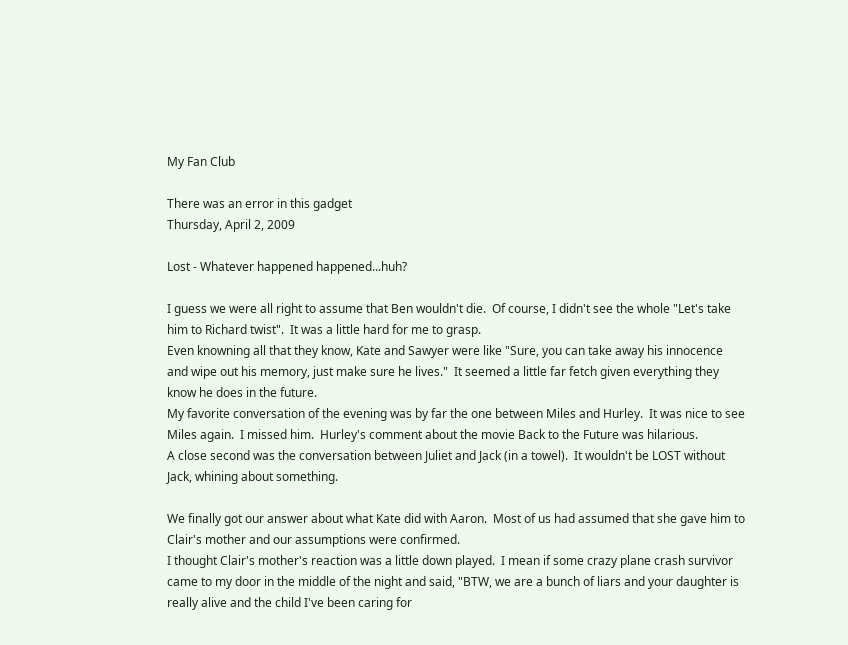My Fan Club

There was an error in this gadget
Thursday, April 2, 2009

Lost - Whatever happened happened...huh?

I guess we were all right to assume that Ben wouldn't die.  Of course, I didn't see the whole "Let's take him to Richard twist".  It was a little hard for me to grasp.
Even knowning all that they know, Kate and Sawyer were like "Sure, you can take away his innocence and wipe out his memory, just make sure he lives."  It seemed a little far fetch given everything they know he does in the future.
My favorite conversation of the evening was by far the one between Miles and Hurley.  It was nice to see Miles again.  I missed him.  Hurley's comment about the movie Back to the Future was hilarious.
A close second was the conversation between Juliet and Jack (in a towel).  It wouldn't be LOST without Jack, whining about something.

We finally got our answer about what Kate did with Aaron.  Most of us had assumed that she gave him to Clair's mother and our assumptions were confirmed.
I thought Clair's mother's reaction was a little down played.  I mean if some crazy plane crash survivor came to my door in the middle of the night and said, "BTW, we are a bunch of liars and your daughter is really alive and the child I've been caring for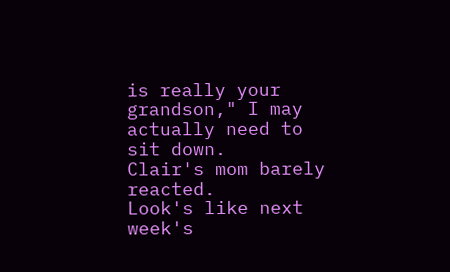is really your grandson," I may actually need to sit down.
Clair's mom barely reacted.
Look's like next week's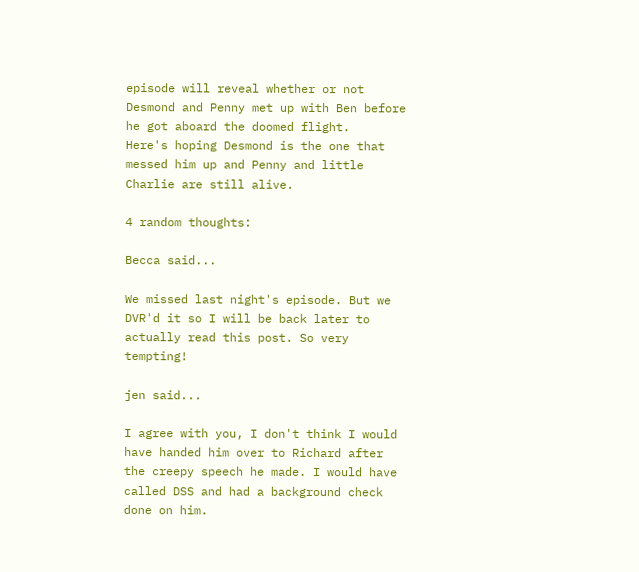episode will reveal whether or not Desmond and Penny met up with Ben before he got aboard the doomed flight.
Here's hoping Desmond is the one that messed him up and Penny and little Charlie are still alive.

4 random thoughts:

Becca said...

We missed last night's episode. But we DVR'd it so I will be back later to actually read this post. So very tempting!

jen said...

I agree with you, I don't think I would have handed him over to Richard after the creepy speech he made. I would have called DSS and had a background check done on him.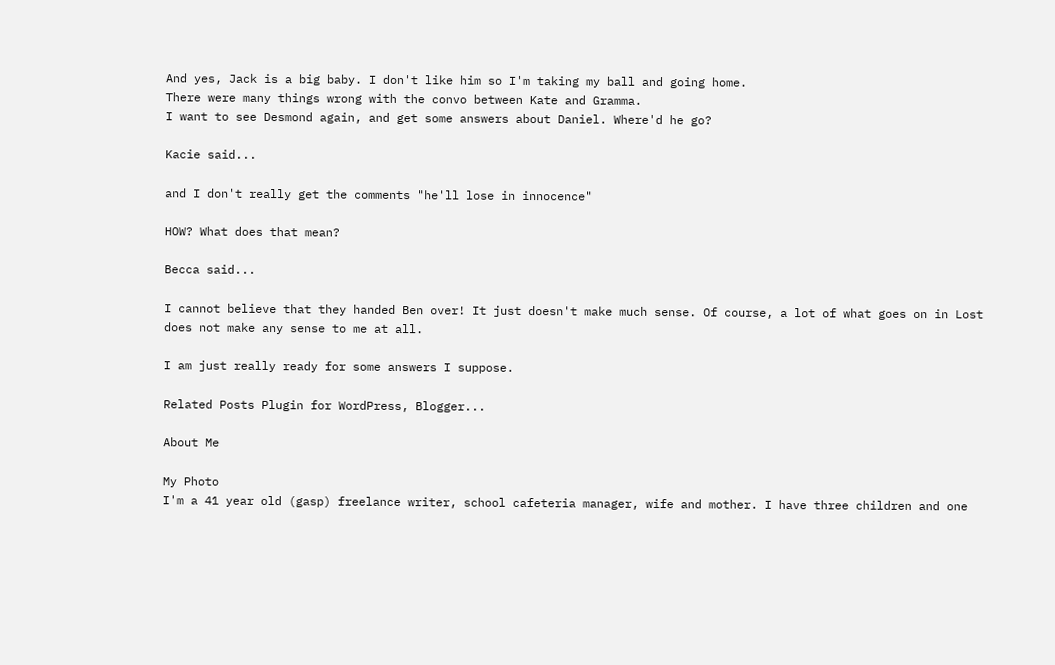And yes, Jack is a big baby. I don't like him so I'm taking my ball and going home.
There were many things wrong with the convo between Kate and Gramma.
I want to see Desmond again, and get some answers about Daniel. Where'd he go?

Kacie said...

and I don't really get the comments "he'll lose in innocence"

HOW? What does that mean?

Becca said...

I cannot believe that they handed Ben over! It just doesn't make much sense. Of course, a lot of what goes on in Lost does not make any sense to me at all.

I am just really ready for some answers I suppose.

Related Posts Plugin for WordPress, Blogger...

About Me

My Photo
I'm a 41 year old (gasp) freelance writer, school cafeteria manager, wife and mother. I have three children and one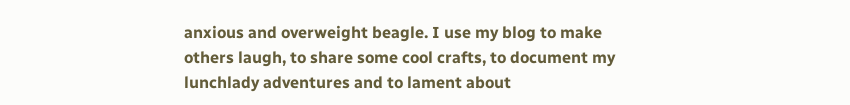anxious and overweight beagle. I use my blog to make others laugh, to share some cool crafts, to document my lunchlady adventures and to lament about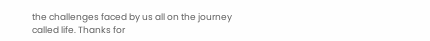the challenges faced by us all on the journey called life. Thanks for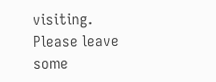visiting. Please leave some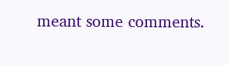meant some comments.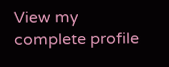View my complete profile